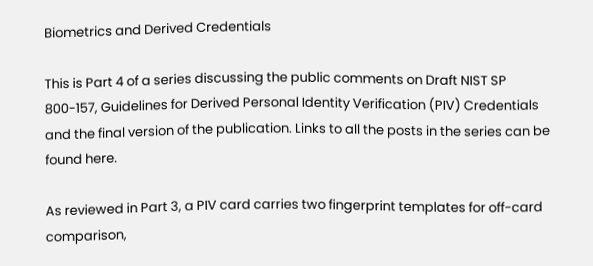Biometrics and Derived Credentials

This is Part 4 of a series discussing the public comments on Draft NIST SP 800-157, Guidelines for Derived Personal Identity Verification (PIV) Credentials and the final version of the publication. Links to all the posts in the series can be found here.

As reviewed in Part 3, a PIV card carries two fingerprint templates for off-card comparison,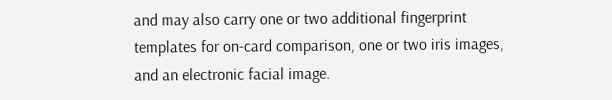and may also carry one or two additional fingerprint templates for on-card comparison, one or two iris images, and an electronic facial image.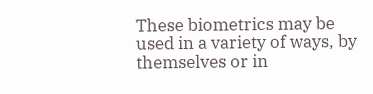These biometrics may be used in a variety of ways, by themselves or in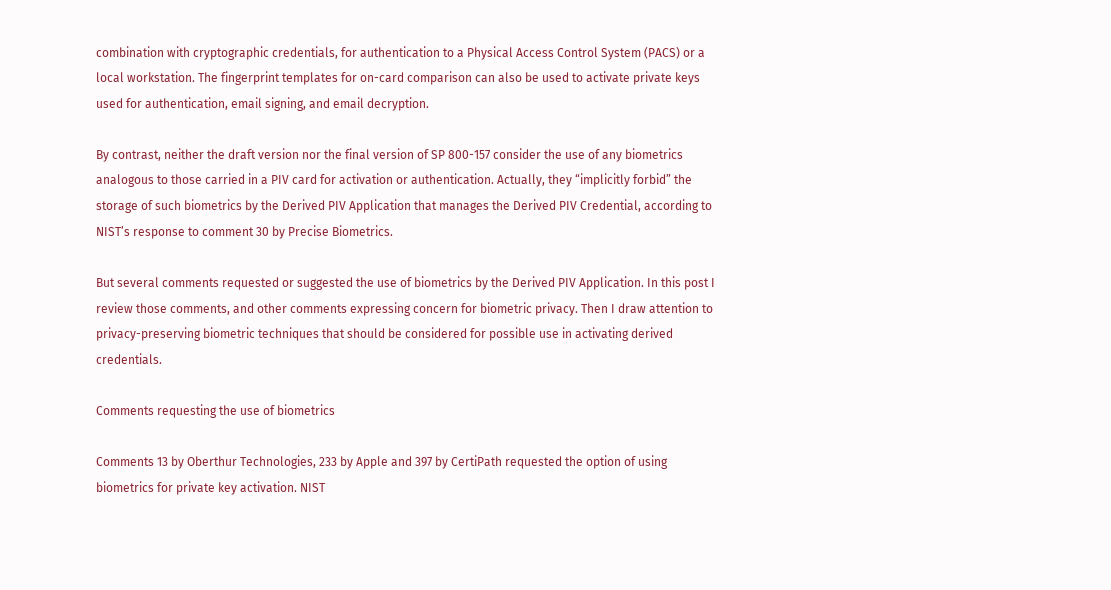combination with cryptographic credentials, for authentication to a Physical Access Control System (PACS) or a local workstation. The fingerprint templates for on-card comparison can also be used to activate private keys used for authentication, email signing, and email decryption.

By contrast, neither the draft version nor the final version of SP 800-157 consider the use of any biometrics analogous to those carried in a PIV card for activation or authentication. Actually, they “implicitly forbid” the storage of such biometrics by the Derived PIV Application that manages the Derived PIV Credential, according to NIST’s response to comment 30 by Precise Biometrics.

But several comments requested or suggested the use of biometrics by the Derived PIV Application. In this post I review those comments, and other comments expressing concern for biometric privacy. Then I draw attention to privacy-preserving biometric techniques that should be considered for possible use in activating derived credentials.

Comments requesting the use of biometrics

Comments 13 by Oberthur Technologies, 233 by Apple and 397 by CertiPath requested the option of using biometrics for private key activation. NIST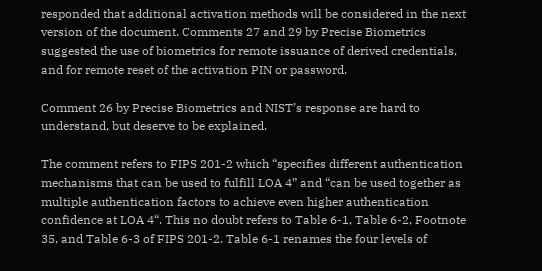responded that additional activation methods will be considered in the next version of the document. Comments 27 and 29 by Precise Biometrics suggested the use of biometrics for remote issuance of derived credentials, and for remote reset of the activation PIN or password.

Comment 26 by Precise Biometrics and NIST’s response are hard to understand, but deserve to be explained.

The comment refers to FIPS 201-2 which “specifies different authentication mechanisms that can be used to fulfill LOA 4” and “can be used together as multiple authentication factors to achieve even higher authentication confidence at LOA 4“. This no doubt refers to Table 6-1, Table 6-2, Footnote 35, and Table 6-3 of FIPS 201-2. Table 6-1 renames the four levels of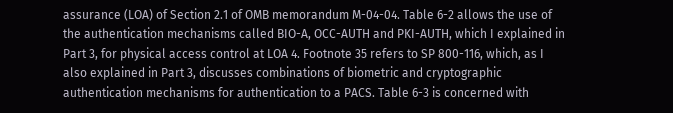assurance (LOA) of Section 2.1 of OMB memorandum M-04-04. Table 6-2 allows the use of the authentication mechanisms called BIO-A, OCC-AUTH and PKI-AUTH, which I explained in Part 3, for physical access control at LOA 4. Footnote 35 refers to SP 800-116, which, as I also explained in Part 3, discusses combinations of biometric and cryptographic authentication mechanisms for authentication to a PACS. Table 6-3 is concerned with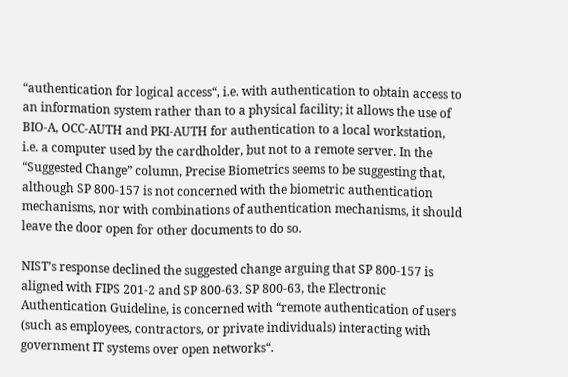“authentication for logical access“, i.e. with authentication to obtain access to an information system rather than to a physical facility; it allows the use of BIO-A, OCC-AUTH and PKI-AUTH for authentication to a local workstation, i.e. a computer used by the cardholder, but not to a remote server. In the “Suggested Change” column, Precise Biometrics seems to be suggesting that, although SP 800-157 is not concerned with the biometric authentication mechanisms, nor with combinations of authentication mechanisms, it should leave the door open for other documents to do so.

NIST’s response declined the suggested change arguing that SP 800-157 is aligned with FIPS 201-2 and SP 800-63. SP 800-63, the Electronic Authentication Guideline, is concerned with “remote authentication of users (such as employees, contractors, or private individuals) interacting with government IT systems over open networks“.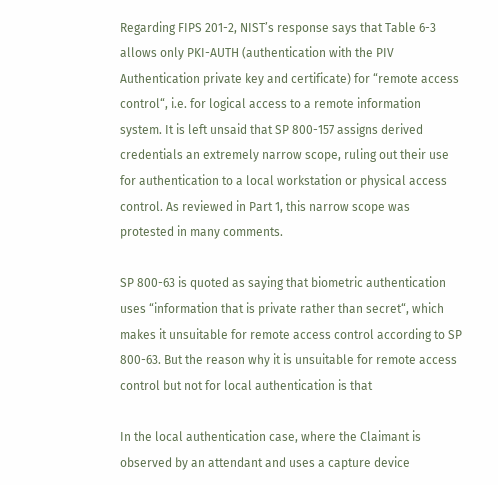Regarding FIPS 201-2, NIST’s response says that Table 6-3 allows only PKI-AUTH (authentication with the PIV Authentication private key and certificate) for “remote access control“, i.e. for logical access to a remote information system. It is left unsaid that SP 800-157 assigns derived credentials an extremely narrow scope, ruling out their use for authentication to a local workstation or physical access control. As reviewed in Part 1, this narrow scope was protested in many comments.

SP 800-63 is quoted as saying that biometric authentication uses “information that is private rather than secret“, which makes it unsuitable for remote access control according to SP 800-63. But the reason why it is unsuitable for remote access control but not for local authentication is that

In the local authentication case, where the Claimant is observed by an attendant and uses a capture device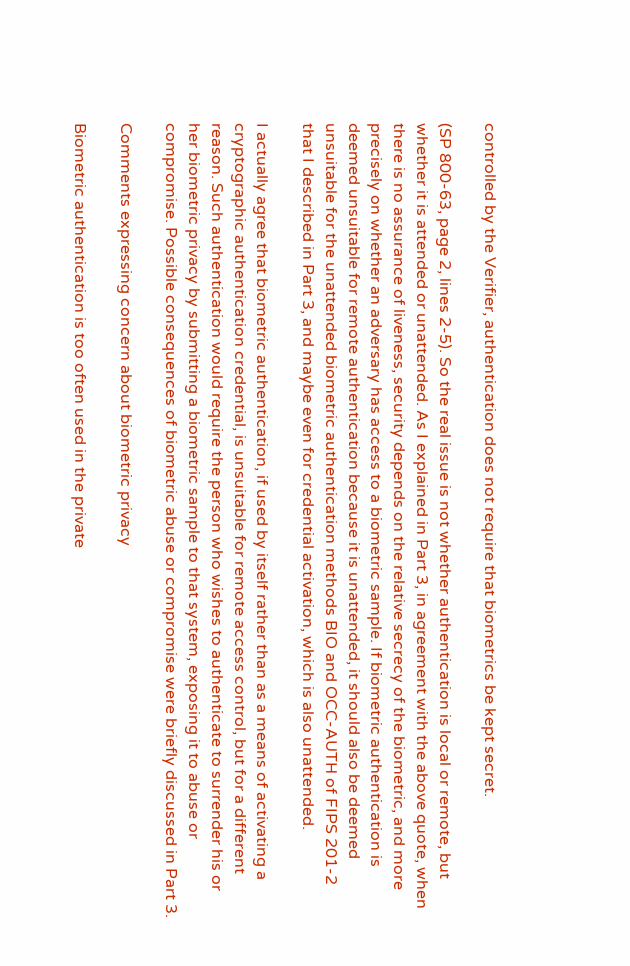controlled by the Verifier, authentication does not require that biometrics be kept secret.

(SP 800-63, page 2, lines 2-5). So the real issue is not whether authentication is local or remote, but whether it is attended or unattended. As I explained in Part 3, in agreement with the above quote, when there is no assurance of liveness, security depends on the relative secrecy of the biometric, and more precisely on whether an adversary has access to a biometric sample. If biometric authentication is deemed unsuitable for remote authentication because it is unattended, it should also be deemed unsuitable for the unattended biometric authentication methods BIO and OCC-AUTH of FIPS 201-2 that I described in Part 3, and maybe even for credential activation, which is also unattended.

I actually agree that biometric authentication, if used by itself rather than as a means of activating a cryptographic authentication credential, is unsuitable for remote access control, but for a different reason. Such authentication would require the person who wishes to authenticate to surrender his or her biometric privacy by submitting a biometric sample to that system, exposing it to abuse or compromise. Possible consequences of biometric abuse or compromise were briefly discussed in Part 3.

Comments expressing concern about biometric privacy

Biometric authentication is too often used in the private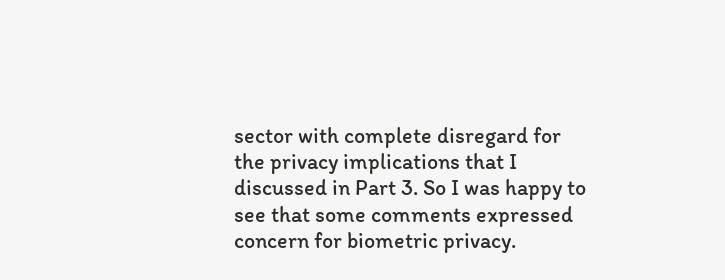sector with complete disregard for the privacy implications that I discussed in Part 3. So I was happy to see that some comments expressed concern for biometric privacy.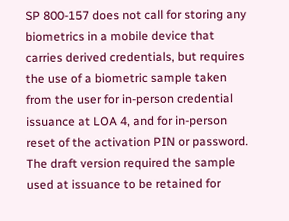SP 800-157 does not call for storing any biometrics in a mobile device that carries derived credentials, but requires the use of a biometric sample taken from the user for in-person credential issuance at LOA 4, and for in-person reset of the activation PIN or password. The draft version required the sample used at issuance to be retained for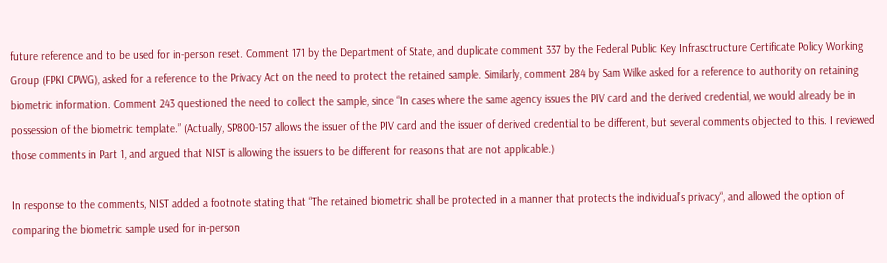future reference and to be used for in-person reset. Comment 171 by the Department of State, and duplicate comment 337 by the Federal Public Key Infrasctructure Certificate Policy Working Group (FPKI CPWG), asked for a reference to the Privacy Act on the need to protect the retained sample. Similarly, comment 284 by Sam Wilke asked for a reference to authority on retaining biometric information. Comment 243 questioned the need to collect the sample, since “In cases where the same agency issues the PIV card and the derived credential, we would already be in possession of the biometric template.” (Actually, SP800-157 allows the issuer of the PIV card and the issuer of derived credential to be different, but several comments objected to this. I reviewed those comments in Part 1, and argued that NIST is allowing the issuers to be different for reasons that are not applicable.)

In response to the comments, NIST added a footnote stating that “The retained biometric shall be protected in a manner that protects the individual’s privacy“, and allowed the option of comparing the biometric sample used for in-person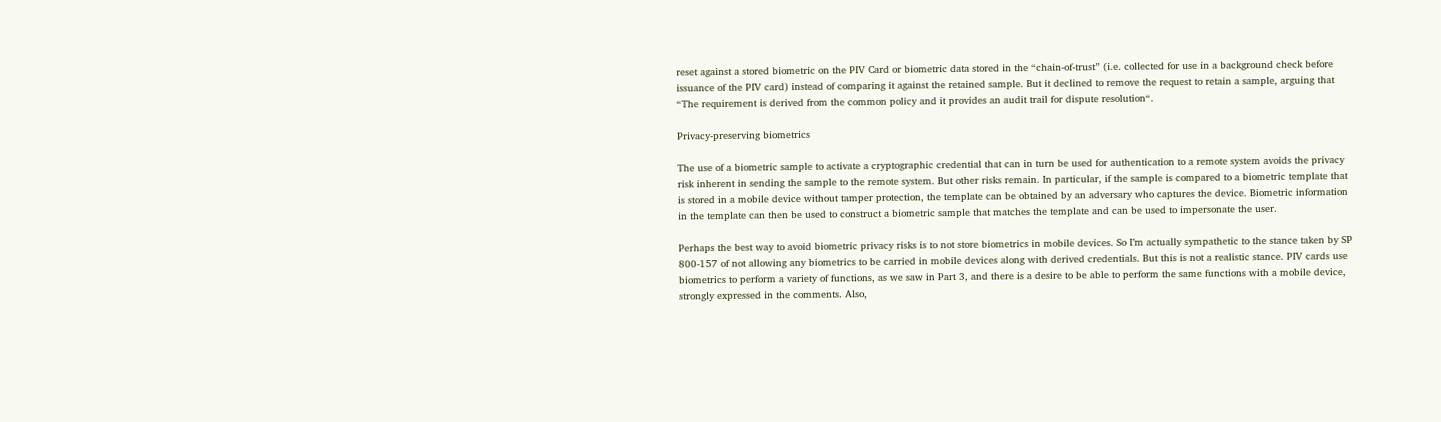reset against a stored biometric on the PIV Card or biometric data stored in the “chain-of-trust” (i.e. collected for use in a background check before issuance of the PIV card) instead of comparing it against the retained sample. But it declined to remove the request to retain a sample, arguing that “The requirement is derived from the common policy and it provides an audit trail for dispute resolution“.

Privacy-preserving biometrics

The use of a biometric sample to activate a cryptographic credential that can in turn be used for authentication to a remote system avoids the privacy risk inherent in sending the sample to the remote system. But other risks remain. In particular, if the sample is compared to a biometric template that is stored in a mobile device without tamper protection, the template can be obtained by an adversary who captures the device. Biometric information in the template can then be used to construct a biometric sample that matches the template and can be used to impersonate the user.

Perhaps the best way to avoid biometric privacy risks is to not store biometrics in mobile devices. So I’m actually sympathetic to the stance taken by SP 800-157 of not allowing any biometrics to be carried in mobile devices along with derived credentials. But this is not a realistic stance. PIV cards use biometrics to perform a variety of functions, as we saw in Part 3, and there is a desire to be able to perform the same functions with a mobile device, strongly expressed in the comments. Also,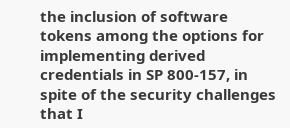the inclusion of software tokens among the options for implementing derived credentials in SP 800-157, in spite of the security challenges that I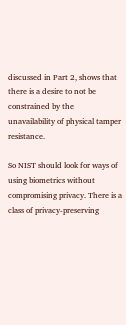discussed in Part 2, shows that there is a desire to not be constrained by the unavailability of physical tamper resistance.

So NIST should look for ways of using biometrics without compromising privacy. There is a class of privacy-preserving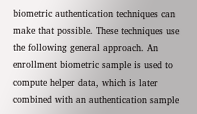biometric authentication techniques can make that possible. These techniques use the following general approach. An enrollment biometric sample is used to compute helper data, which is later combined with an authentication sample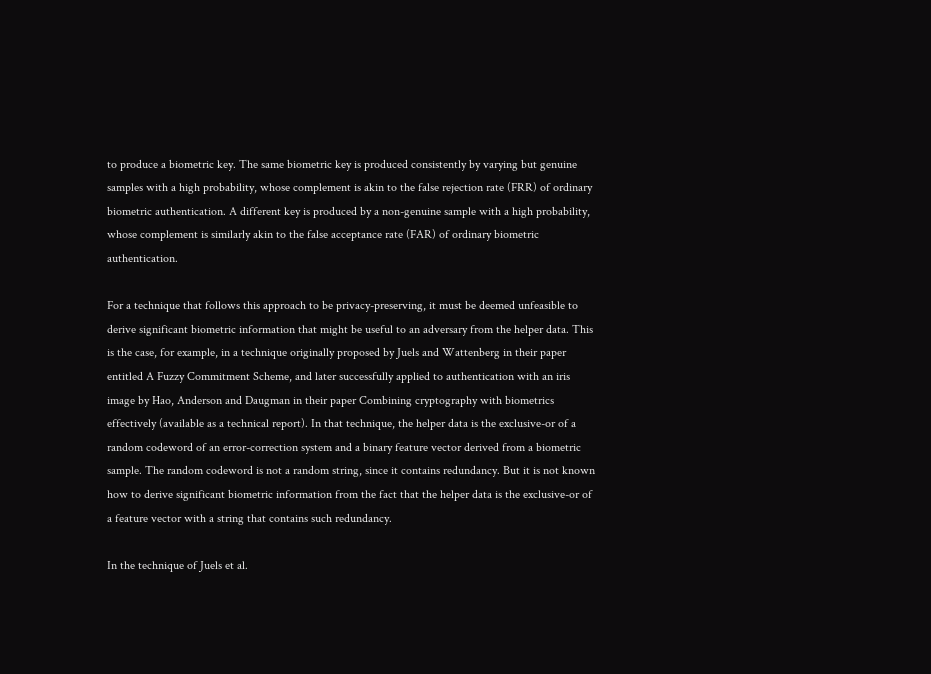to produce a biometric key. The same biometric key is produced consistently by varying but genuine samples with a high probability, whose complement is akin to the false rejection rate (FRR) of ordinary biometric authentication. A different key is produced by a non-genuine sample with a high probability, whose complement is similarly akin to the false acceptance rate (FAR) of ordinary biometric authentication.

For a technique that follows this approach to be privacy-preserving, it must be deemed unfeasible to derive significant biometric information that might be useful to an adversary from the helper data. This is the case, for example, in a technique originally proposed by Juels and Wattenberg in their paper entitled A Fuzzy Commitment Scheme, and later successfully applied to authentication with an iris image by Hao, Anderson and Daugman in their paper Combining cryptography with biometrics effectively (available as a technical report). In that technique, the helper data is the exclusive-or of a random codeword of an error-correction system and a binary feature vector derived from a biometric sample. The random codeword is not a random string, since it contains redundancy. But it is not known how to derive significant biometric information from the fact that the helper data is the exclusive-or of a feature vector with a string that contains such redundancy.

In the technique of Juels et al.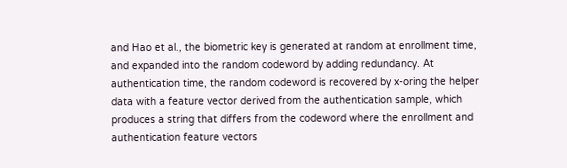and Hao et al., the biometric key is generated at random at enrollment time, and expanded into the random codeword by adding redundancy. At authentication time, the random codeword is recovered by x-oring the helper data with a feature vector derived from the authentication sample, which produces a string that differs from the codeword where the enrollment and authentication feature vectors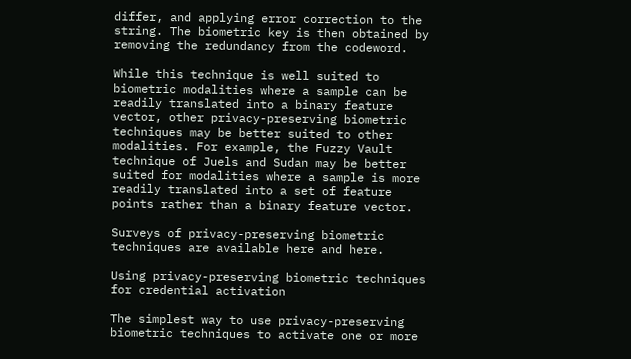differ, and applying error correction to the string. The biometric key is then obtained by removing the redundancy from the codeword.

While this technique is well suited to biometric modalities where a sample can be readily translated into a binary feature vector, other privacy-preserving biometric techniques may be better suited to other modalities. For example, the Fuzzy Vault technique of Juels and Sudan may be better suited for modalities where a sample is more readily translated into a set of feature points rather than a binary feature vector.

Surveys of privacy-preserving biometric techniques are available here and here.

Using privacy-preserving biometric techniques for credential activation

The simplest way to use privacy-preserving biometric techniques to activate one or more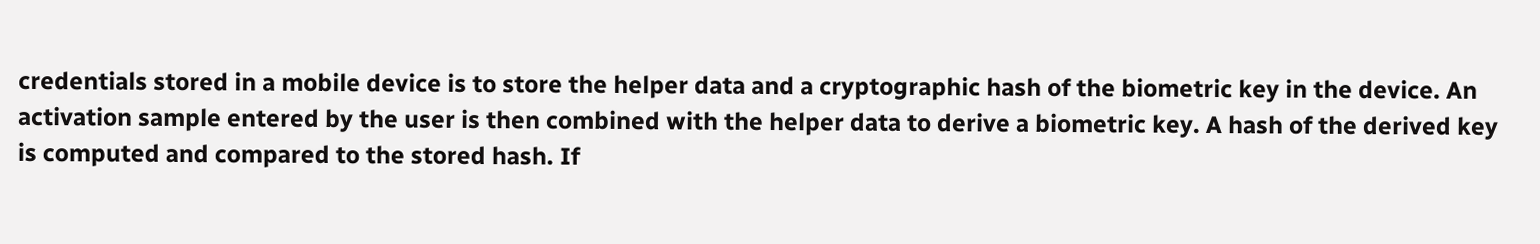credentials stored in a mobile device is to store the helper data and a cryptographic hash of the biometric key in the device. An activation sample entered by the user is then combined with the helper data to derive a biometric key. A hash of the derived key is computed and compared to the stored hash. If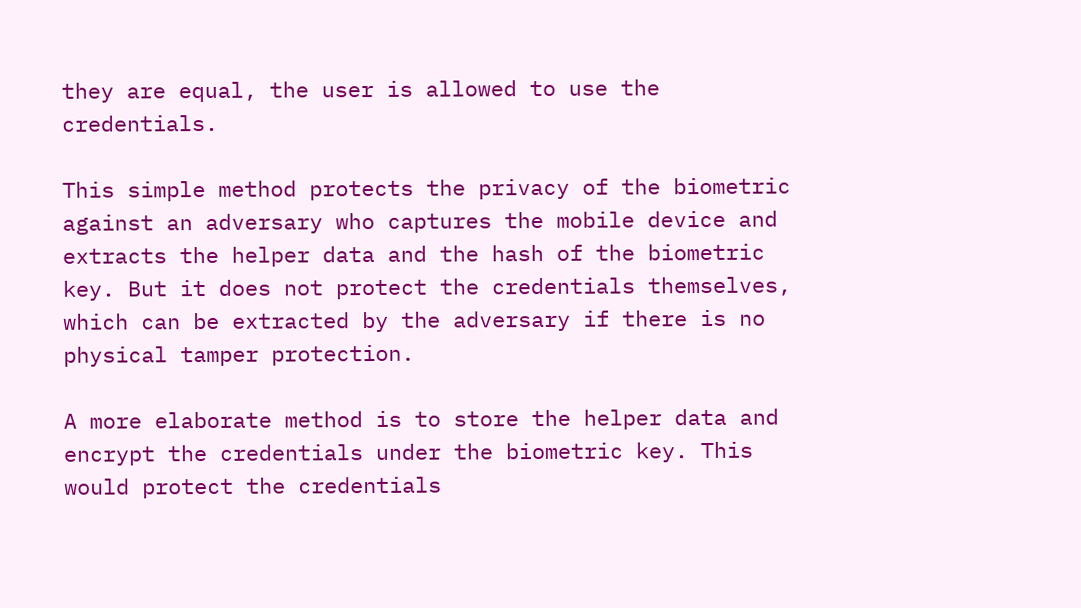they are equal, the user is allowed to use the credentials.

This simple method protects the privacy of the biometric against an adversary who captures the mobile device and extracts the helper data and the hash of the biometric key. But it does not protect the credentials themselves, which can be extracted by the adversary if there is no physical tamper protection.

A more elaborate method is to store the helper data and encrypt the credentials under the biometric key. This would protect the credentials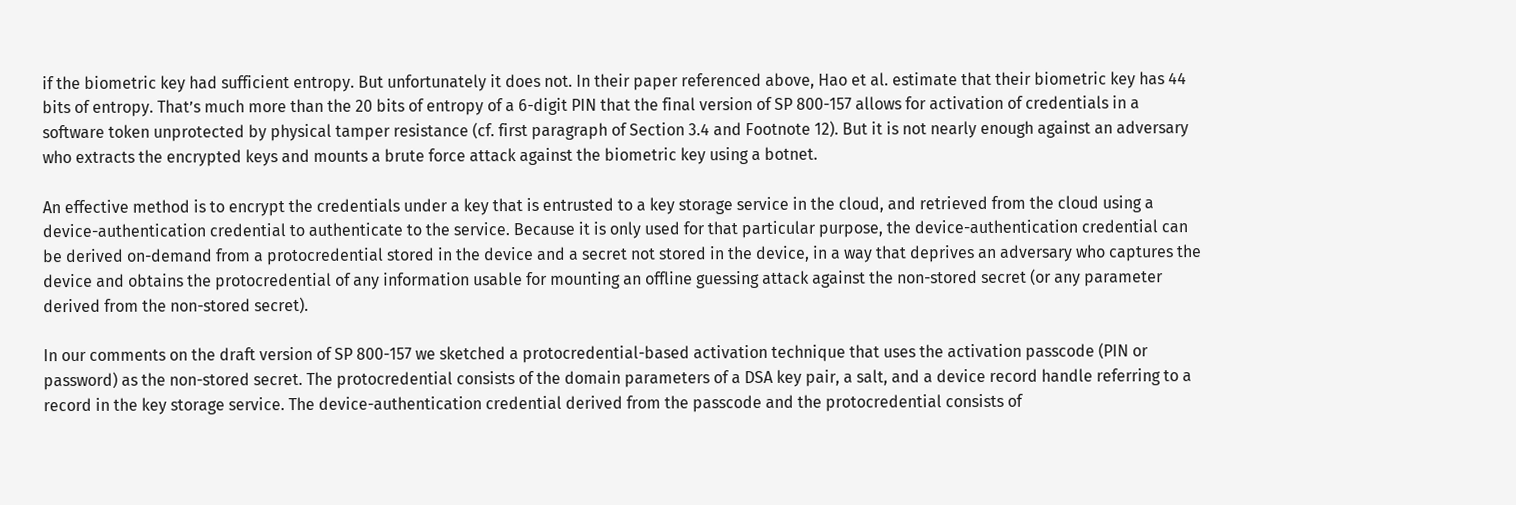if the biometric key had sufficient entropy. But unfortunately it does not. In their paper referenced above, Hao et al. estimate that their biometric key has 44 bits of entropy. That’s much more than the 20 bits of entropy of a 6-digit PIN that the final version of SP 800-157 allows for activation of credentials in a software token unprotected by physical tamper resistance (cf. first paragraph of Section 3.4 and Footnote 12). But it is not nearly enough against an adversary who extracts the encrypted keys and mounts a brute force attack against the biometric key using a botnet.

An effective method is to encrypt the credentials under a key that is entrusted to a key storage service in the cloud, and retrieved from the cloud using a device-authentication credential to authenticate to the service. Because it is only used for that particular purpose, the device-authentication credential can be derived on-demand from a protocredential stored in the device and a secret not stored in the device, in a way that deprives an adversary who captures the device and obtains the protocredential of any information usable for mounting an offline guessing attack against the non-stored secret (or any parameter derived from the non-stored secret).

In our comments on the draft version of SP 800-157 we sketched a protocredential-based activation technique that uses the activation passcode (PIN or password) as the non-stored secret. The protocredential consists of the domain parameters of a DSA key pair, a salt, and a device record handle referring to a record in the key storage service. The device-authentication credential derived from the passcode and the protocredential consists of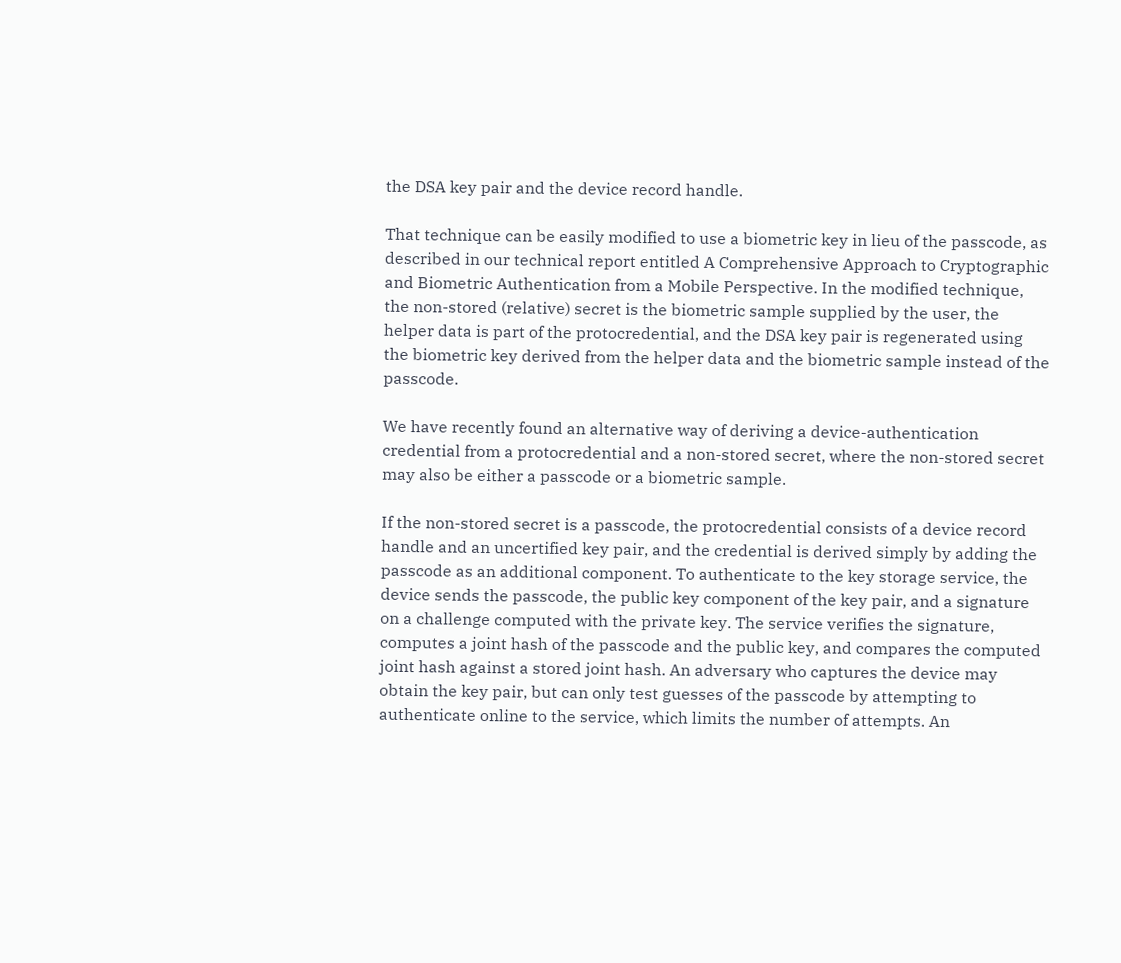the DSA key pair and the device record handle.

That technique can be easily modified to use a biometric key in lieu of the passcode, as described in our technical report entitled A Comprehensive Approach to Cryptographic and Biometric Authentication from a Mobile Perspective. In the modified technique, the non-stored (relative) secret is the biometric sample supplied by the user, the helper data is part of the protocredential, and the DSA key pair is regenerated using the biometric key derived from the helper data and the biometric sample instead of the passcode.

We have recently found an alternative way of deriving a device-authentication credential from a protocredential and a non-stored secret, where the non-stored secret may also be either a passcode or a biometric sample.

If the non-stored secret is a passcode, the protocredential consists of a device record handle and an uncertified key pair, and the credential is derived simply by adding the passcode as an additional component. To authenticate to the key storage service, the device sends the passcode, the public key component of the key pair, and a signature on a challenge computed with the private key. The service verifies the signature, computes a joint hash of the passcode and the public key, and compares the computed joint hash against a stored joint hash. An adversary who captures the device may obtain the key pair, but can only test guesses of the passcode by attempting to authenticate online to the service, which limits the number of attempts. An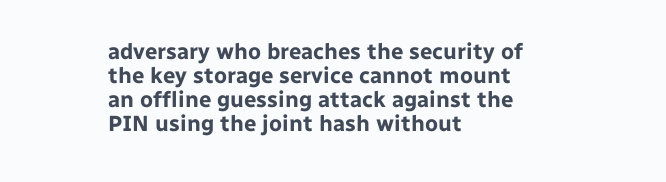adversary who breaches the security of the key storage service cannot mount an offline guessing attack against the PIN using the joint hash without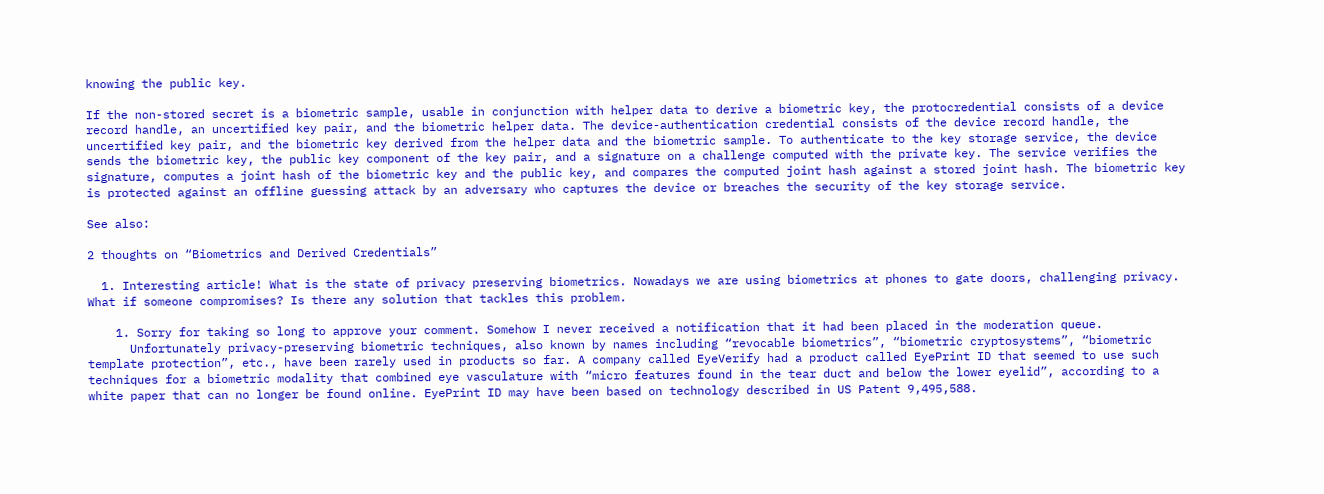knowing the public key.

If the non-stored secret is a biometric sample, usable in conjunction with helper data to derive a biometric key, the protocredential consists of a device record handle, an uncertified key pair, and the biometric helper data. The device-authentication credential consists of the device record handle, the uncertified key pair, and the biometric key derived from the helper data and the biometric sample. To authenticate to the key storage service, the device sends the biometric key, the public key component of the key pair, and a signature on a challenge computed with the private key. The service verifies the signature, computes a joint hash of the biometric key and the public key, and compares the computed joint hash against a stored joint hash. The biometric key is protected against an offline guessing attack by an adversary who captures the device or breaches the security of the key storage service.

See also:

2 thoughts on “Biometrics and Derived Credentials”

  1. Interesting article! What is the state of privacy preserving biometrics. Nowadays we are using biometrics at phones to gate doors, challenging privacy. What if someone compromises? Is there any solution that tackles this problem.

    1. Sorry for taking so long to approve your comment. Somehow I never received a notification that it had been placed in the moderation queue.
      Unfortunately privacy-preserving biometric techniques, also known by names including “revocable biometrics”, “biometric cryptosystems”, “biometric template protection”, etc., have been rarely used in products so far. A company called EyeVerify had a product called EyePrint ID that seemed to use such techniques for a biometric modality that combined eye vasculature with “micro features found in the tear duct and below the lower eyelid”, according to a white paper that can no longer be found online. EyePrint ID may have been based on technology described in US Patent 9,495,588.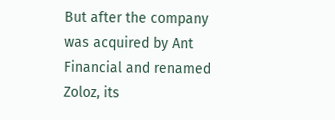But after the company was acquired by Ant Financial and renamed Zoloz, its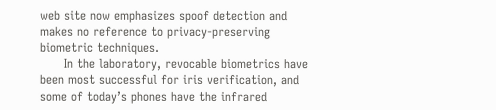web site now emphasizes spoof detection and makes no reference to privacy-preserving biometric techniques.
      In the laboratory, revocable biometrics have been most successful for iris verification, and some of today’s phones have the infrared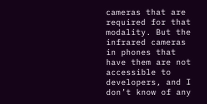cameras that are required for that modality. But the infrared cameras in phones that have them are not accessible to developers, and I don’t know of any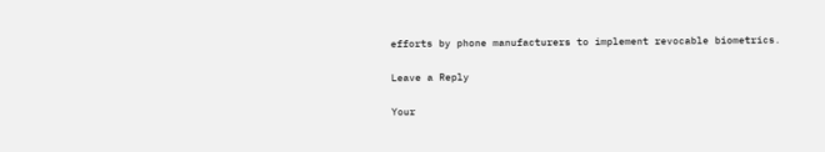efforts by phone manufacturers to implement revocable biometrics.

Leave a Reply

Your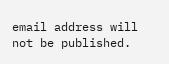email address will not be published.